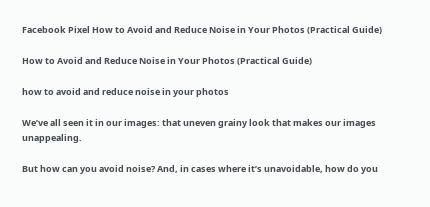Facebook Pixel How to Avoid and Reduce Noise in Your Photos (Practical Guide)

How to Avoid and Reduce Noise in Your Photos (Practical Guide)

how to avoid and reduce noise in your photos

We’ve all seen it in our images: that uneven grainy look that makes our images unappealing.

But how can you avoid noise? And, in cases where it’s unavoidable, how do you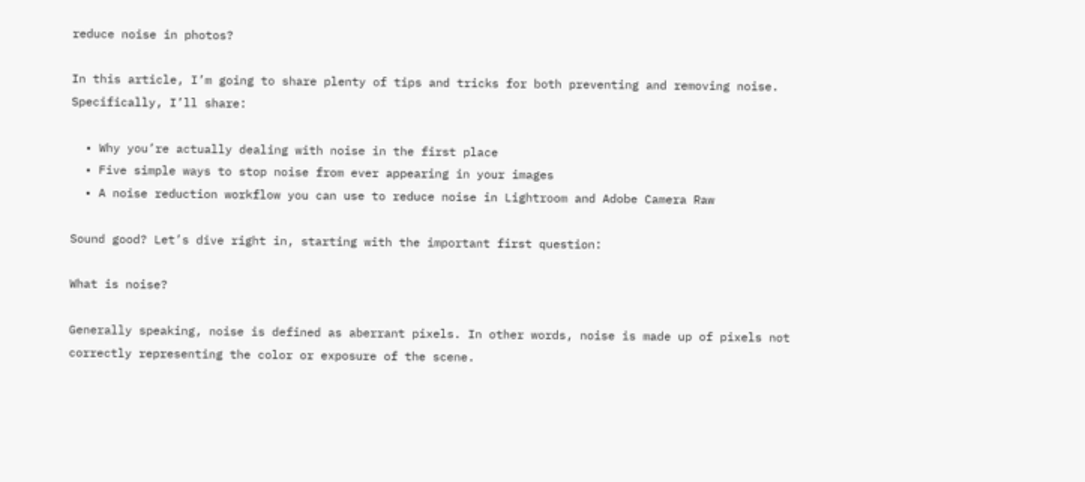reduce noise in photos?

In this article, I’m going to share plenty of tips and tricks for both preventing and removing noise. Specifically, I’ll share:

  • Why you’re actually dealing with noise in the first place
  • Five simple ways to stop noise from ever appearing in your images
  • A noise reduction workflow you can use to reduce noise in Lightroom and Adobe Camera Raw

Sound good? Let’s dive right in, starting with the important first question:

What is noise?

Generally speaking, noise is defined as aberrant pixels. In other words, noise is made up of pixels not correctly representing the color or exposure of the scene.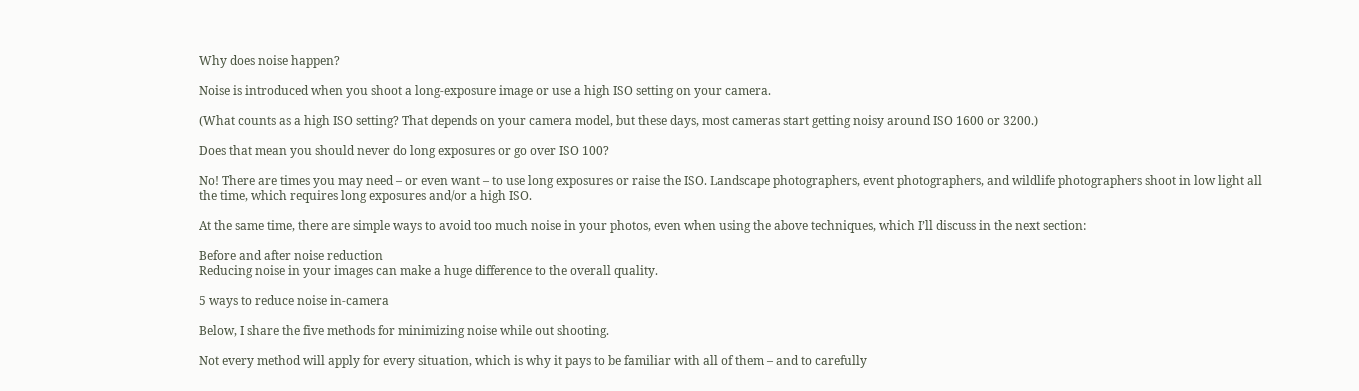Why does noise happen?

Noise is introduced when you shoot a long-exposure image or use a high ISO setting on your camera.

(What counts as a high ISO setting? That depends on your camera model, but these days, most cameras start getting noisy around ISO 1600 or 3200.)

Does that mean you should never do long exposures or go over ISO 100?

No! There are times you may need – or even want – to use long exposures or raise the ISO. Landscape photographers, event photographers, and wildlife photographers shoot in low light all the time, which requires long exposures and/or a high ISO.

At the same time, there are simple ways to avoid too much noise in your photos, even when using the above techniques, which I’ll discuss in the next section:

Before and after noise reduction
Reducing noise in your images can make a huge difference to the overall quality.

5 ways to reduce noise in-camera

Below, I share the five methods for minimizing noise while out shooting.

Not every method will apply for every situation, which is why it pays to be familiar with all of them – and to carefully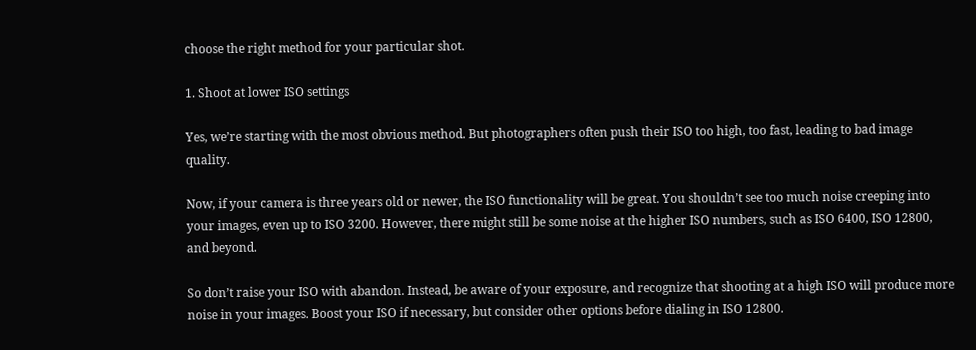choose the right method for your particular shot.

1. Shoot at lower ISO settings

Yes, we’re starting with the most obvious method. But photographers often push their ISO too high, too fast, leading to bad image quality.

Now, if your camera is three years old or newer, the ISO functionality will be great. You shouldn’t see too much noise creeping into your images, even up to ISO 3200. However, there might still be some noise at the higher ISO numbers, such as ISO 6400, ISO 12800, and beyond.

So don’t raise your ISO with abandon. Instead, be aware of your exposure, and recognize that shooting at a high ISO will produce more noise in your images. Boost your ISO if necessary, but consider other options before dialing in ISO 12800.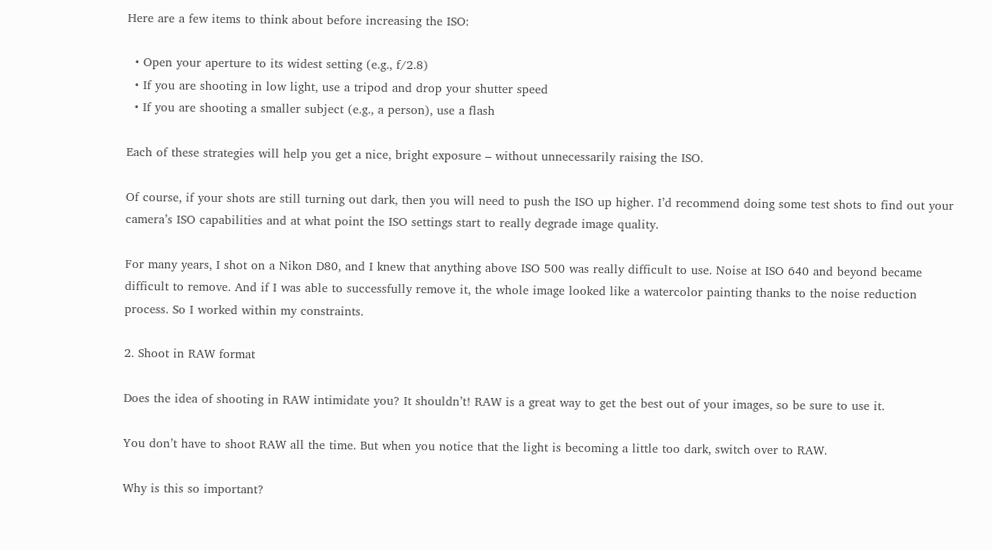Here are a few items to think about before increasing the ISO:

  • Open your aperture to its widest setting (e.g., f/2.8)
  • If you are shooting in low light, use a tripod and drop your shutter speed
  • If you are shooting a smaller subject (e.g., a person), use a flash

Each of these strategies will help you get a nice, bright exposure – without unnecessarily raising the ISO.

Of course, if your shots are still turning out dark, then you will need to push the ISO up higher. I’d recommend doing some test shots to find out your camera’s ISO capabilities and at what point the ISO settings start to really degrade image quality.

For many years, I shot on a Nikon D80, and I knew that anything above ISO 500 was really difficult to use. Noise at ISO 640 and beyond became difficult to remove. And if I was able to successfully remove it, the whole image looked like a watercolor painting thanks to the noise reduction process. So I worked within my constraints.

2. Shoot in RAW format

Does the idea of shooting in RAW intimidate you? It shouldn’t! RAW is a great way to get the best out of your images, so be sure to use it.

You don’t have to shoot RAW all the time. But when you notice that the light is becoming a little too dark, switch over to RAW.

Why is this so important?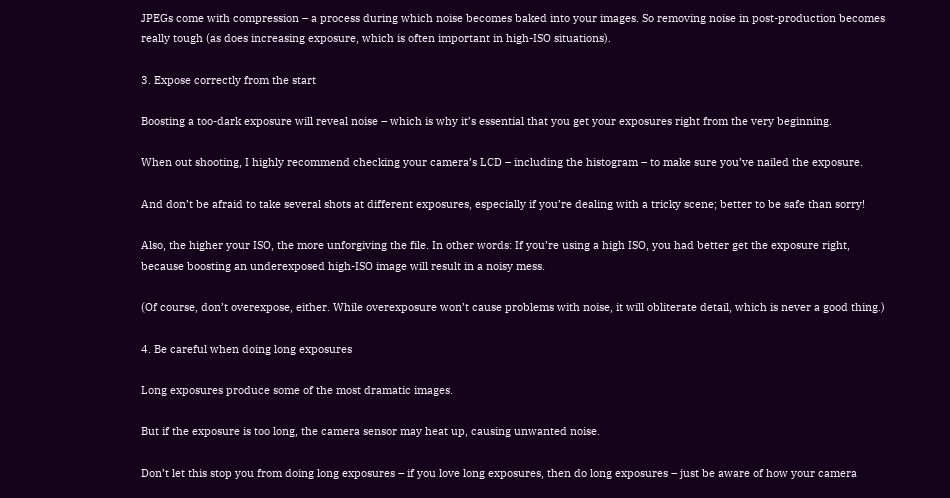JPEGs come with compression – a process during which noise becomes baked into your images. So removing noise in post-production becomes really tough (as does increasing exposure, which is often important in high-ISO situations).

3. Expose correctly from the start

Boosting a too-dark exposure will reveal noise – which is why it’s essential that you get your exposures right from the very beginning.

When out shooting, I highly recommend checking your camera’s LCD – including the histogram – to make sure you’ve nailed the exposure.

And don’t be afraid to take several shots at different exposures, especially if you’re dealing with a tricky scene; better to be safe than sorry!

Also, the higher your ISO, the more unforgiving the file. In other words: If you’re using a high ISO, you had better get the exposure right, because boosting an underexposed high-ISO image will result in a noisy mess.

(Of course, don’t overexpose, either. While overexposure won’t cause problems with noise, it will obliterate detail, which is never a good thing.)

4. Be careful when doing long exposures

Long exposures produce some of the most dramatic images.

But if the exposure is too long, the camera sensor may heat up, causing unwanted noise.

Don’t let this stop you from doing long exposures – if you love long exposures, then do long exposures – just be aware of how your camera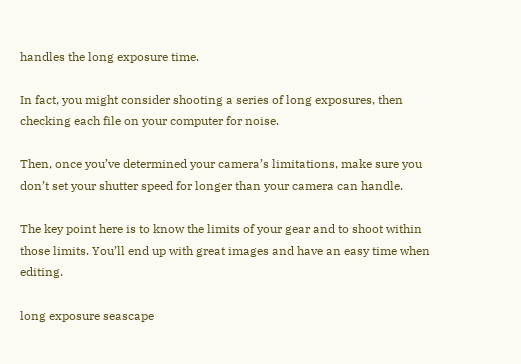handles the long exposure time.

In fact, you might consider shooting a series of long exposures, then checking each file on your computer for noise.

Then, once you’ve determined your camera’s limitations, make sure you don’t set your shutter speed for longer than your camera can handle.

The key point here is to know the limits of your gear and to shoot within those limits. You’ll end up with great images and have an easy time when editing.

long exposure seascape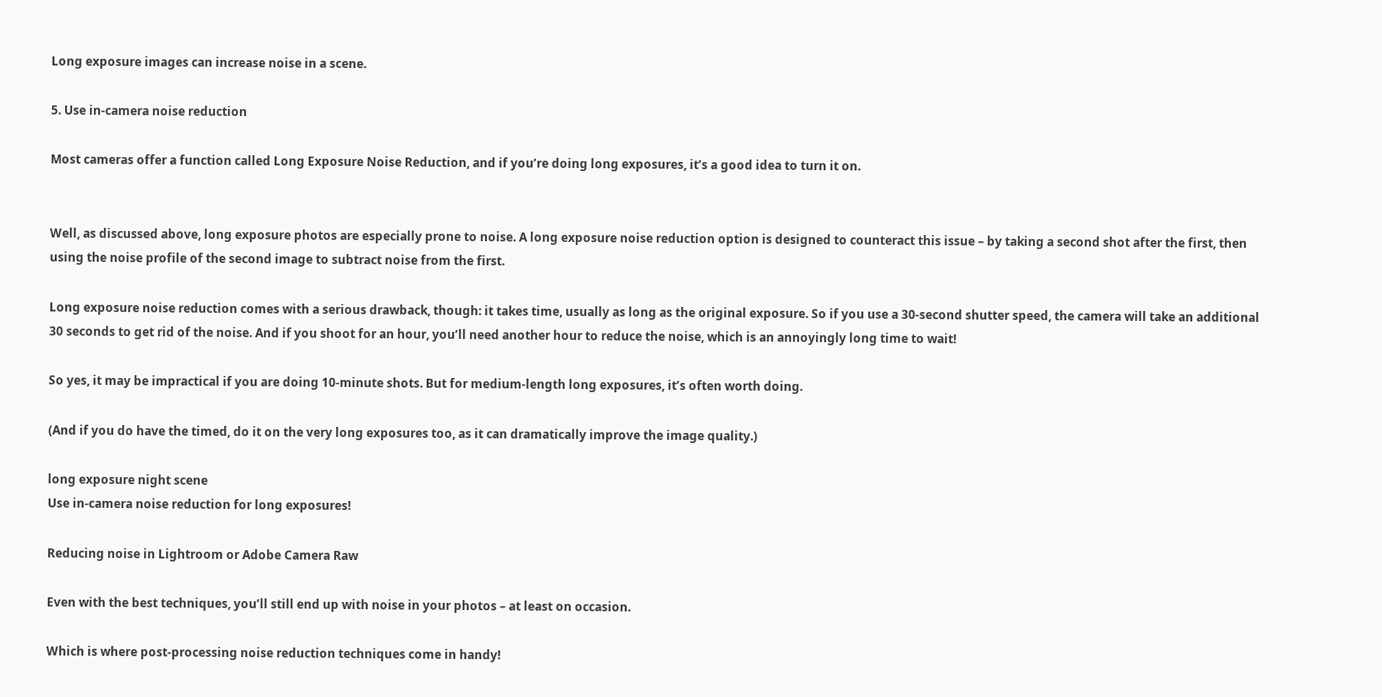Long exposure images can increase noise in a scene.

5. Use in-camera noise reduction

Most cameras offer a function called Long Exposure Noise Reduction, and if you’re doing long exposures, it’s a good idea to turn it on.


Well, as discussed above, long exposure photos are especially prone to noise. A long exposure noise reduction option is designed to counteract this issue – by taking a second shot after the first, then using the noise profile of the second image to subtract noise from the first.

Long exposure noise reduction comes with a serious drawback, though: it takes time, usually as long as the original exposure. So if you use a 30-second shutter speed, the camera will take an additional 30 seconds to get rid of the noise. And if you shoot for an hour, you’ll need another hour to reduce the noise, which is an annoyingly long time to wait!

So yes, it may be impractical if you are doing 10-minute shots. But for medium-length long exposures, it’s often worth doing.

(And if you do have the timed, do it on the very long exposures too, as it can dramatically improve the image quality.)

long exposure night scene
Use in-camera noise reduction for long exposures!

Reducing noise in Lightroom or Adobe Camera Raw

Even with the best techniques, you’ll still end up with noise in your photos – at least on occasion.

Which is where post-processing noise reduction techniques come in handy!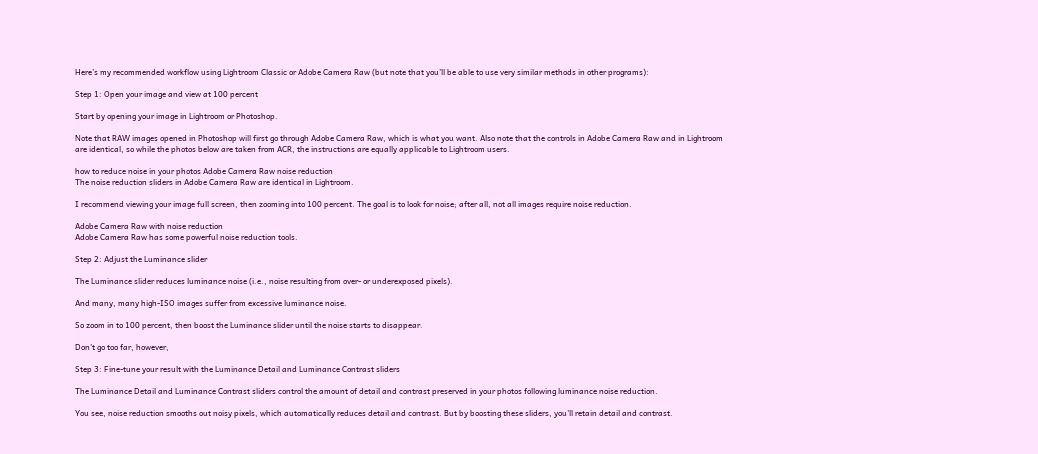Here’s my recommended workflow using Lightroom Classic or Adobe Camera Raw (but note that you’ll be able to use very similar methods in other programs):

Step 1: Open your image and view at 100 percent

Start by opening your image in Lightroom or Photoshop.

Note that RAW images opened in Photoshop will first go through Adobe Camera Raw, which is what you want. Also note that the controls in Adobe Camera Raw and in Lightroom are identical, so while the photos below are taken from ACR, the instructions are equally applicable to Lightroom users.

how to reduce noise in your photos Adobe Camera Raw noise reduction
The noise reduction sliders in Adobe Camera Raw are identical in Lightroom.

I recommend viewing your image full screen, then zooming into 100 percent. The goal is to look for noise; after all, not all images require noise reduction.

Adobe Camera Raw with noise reduction
Adobe Camera Raw has some powerful noise reduction tools.

Step 2: Adjust the Luminance slider

The Luminance slider reduces luminance noise (i.e., noise resulting from over- or underexposed pixels).

And many, many high-ISO images suffer from excessive luminance noise.

So zoom in to 100 percent, then boost the Luminance slider until the noise starts to disappear.

Don’t go too far, however,

Step 3: Fine-tune your result with the Luminance Detail and Luminance Contrast sliders

The Luminance Detail and Luminance Contrast sliders control the amount of detail and contrast preserved in your photos following luminance noise reduction.

You see, noise reduction smooths out noisy pixels, which automatically reduces detail and contrast. But by boosting these sliders, you’ll retain detail and contrast.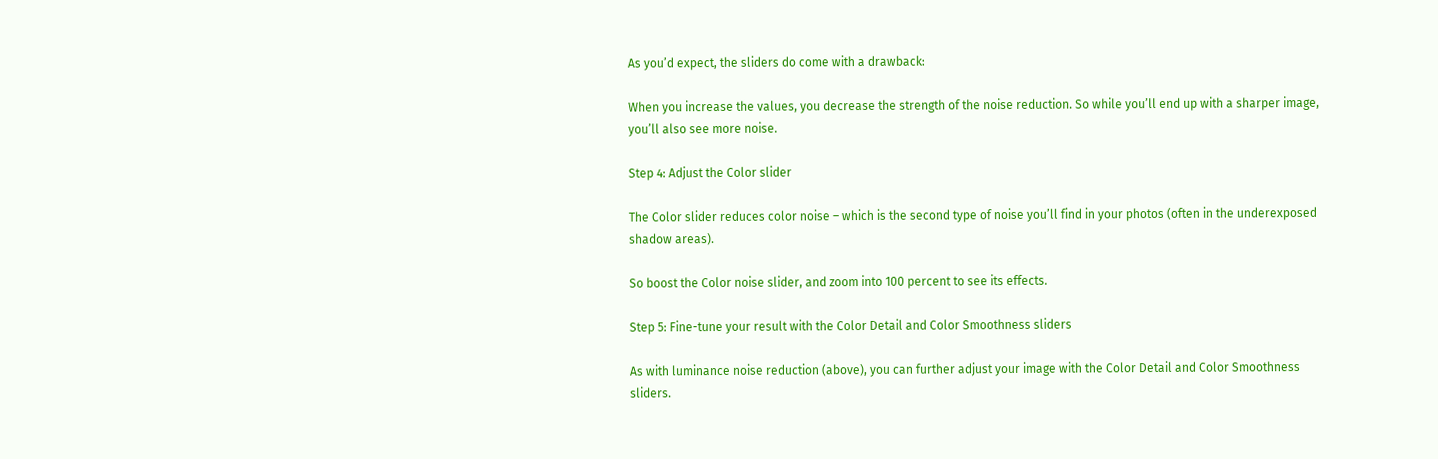As you’d expect, the sliders do come with a drawback:

When you increase the values, you decrease the strength of the noise reduction. So while you’ll end up with a sharper image, you’ll also see more noise.

Step 4: Adjust the Color slider

The Color slider reduces color noise – which is the second type of noise you’ll find in your photos (often in the underexposed shadow areas).

So boost the Color noise slider, and zoom into 100 percent to see its effects.

Step 5: Fine-tune your result with the Color Detail and Color Smoothness sliders

As with luminance noise reduction (above), you can further adjust your image with the Color Detail and Color Smoothness sliders.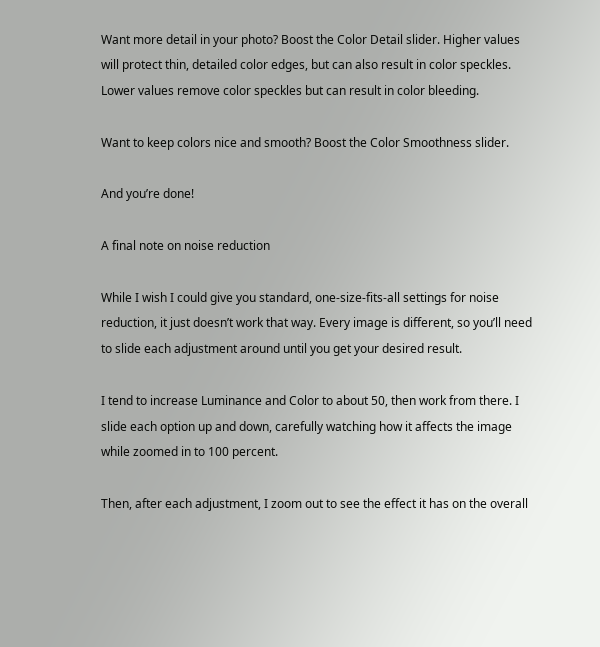Want more detail in your photo? Boost the Color Detail slider. Higher values will protect thin, detailed color edges, but can also result in color speckles. Lower values remove color speckles but can result in color bleeding.

Want to keep colors nice and smooth? Boost the Color Smoothness slider.

And you’re done!

A final note on noise reduction

While I wish I could give you standard, one-size-fits-all settings for noise reduction, it just doesn’t work that way. Every image is different, so you’ll need to slide each adjustment around until you get your desired result.

I tend to increase Luminance and Color to about 50, then work from there. I slide each option up and down, carefully watching how it affects the image while zoomed in to 100 percent.

Then, after each adjustment, I zoom out to see the effect it has on the overall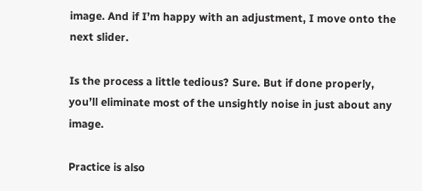image. And if I’m happy with an adjustment, I move onto the next slider.

Is the process a little tedious? Sure. But if done properly, you’ll eliminate most of the unsightly noise in just about any image.

Practice is also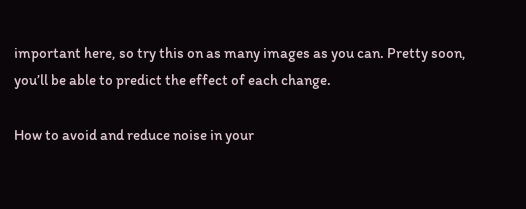important here, so try this on as many images as you can. Pretty soon, you’ll be able to predict the effect of each change.

How to avoid and reduce noise in your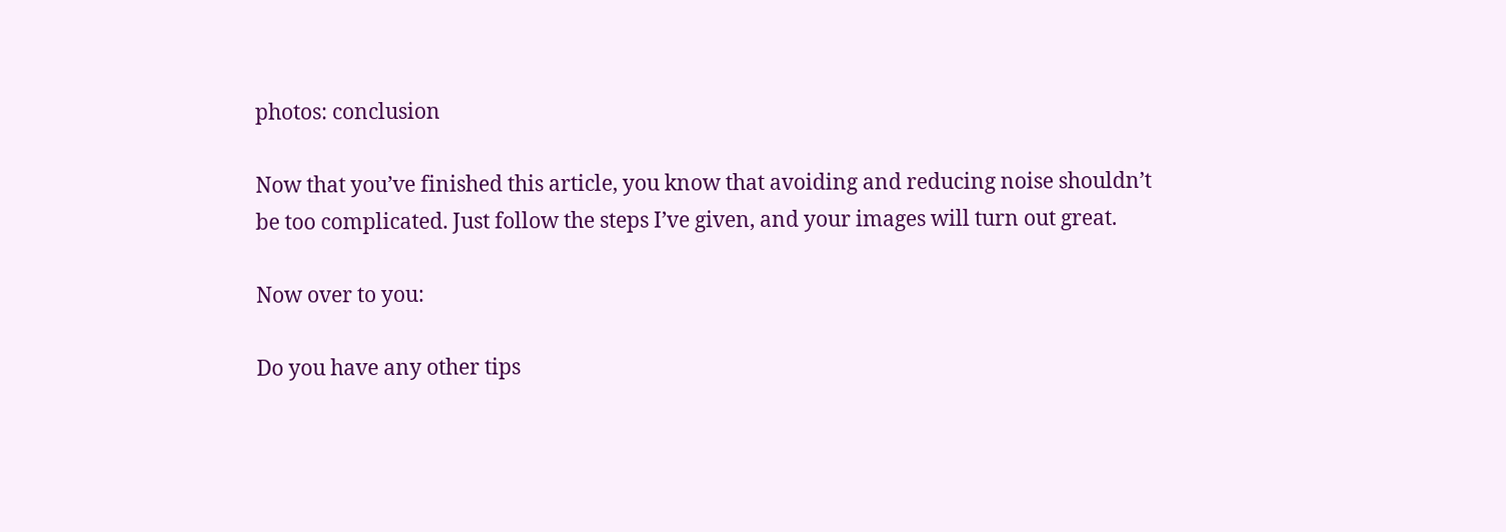photos: conclusion

Now that you’ve finished this article, you know that avoiding and reducing noise shouldn’t be too complicated. Just follow the steps I’ve given, and your images will turn out great.

Now over to you:

Do you have any other tips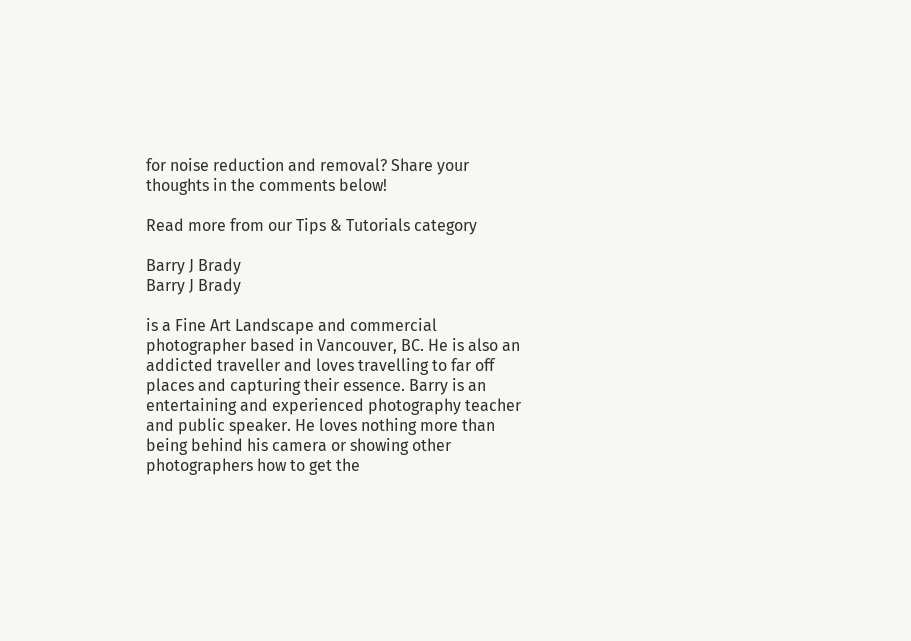for noise reduction and removal? Share your thoughts in the comments below!

Read more from our Tips & Tutorials category

Barry J Brady
Barry J Brady

is a Fine Art Landscape and commercial photographer based in Vancouver, BC. He is also an addicted traveller and loves travelling to far off places and capturing their essence. Barry is an entertaining and experienced photography teacher and public speaker. He loves nothing more than being behind his camera or showing other photographers how to get the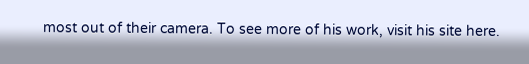most out of their camera. To see more of his work, visit his site here.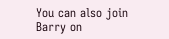You can also join Barry on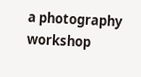a photography workshop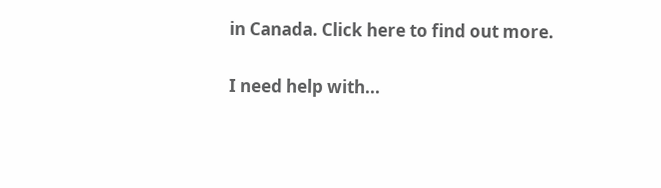in Canada. Click here to find out more.

I need help with...